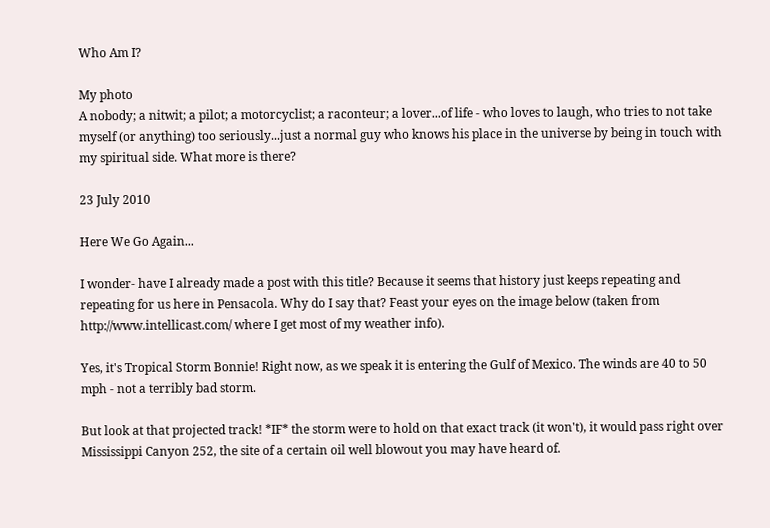Who Am I?

My photo
A nobody; a nitwit; a pilot; a motorcyclist; a raconteur; a lover...of life - who loves to laugh, who tries to not take myself (or anything) too seriously...just a normal guy who knows his place in the universe by being in touch with my spiritual side. What more is there?

23 July 2010

Here We Go Again...

I wonder- have I already made a post with this title? Because it seems that history just keeps repeating and repeating for us here in Pensacola. Why do I say that? Feast your eyes on the image below (taken from http://www.intellicast.com/ where I get most of my weather info).

Yes, it's Tropical Storm Bonnie! Right now, as we speak it is entering the Gulf of Mexico. The winds are 40 to 50 mph - not a terribly bad storm.

But look at that projected track! *IF* the storm were to hold on that exact track (it won't), it would pass right over Mississippi Canyon 252, the site of a certain oil well blowout you may have heard of.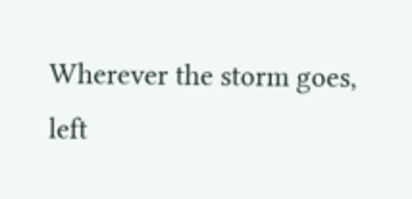Wherever the storm goes, left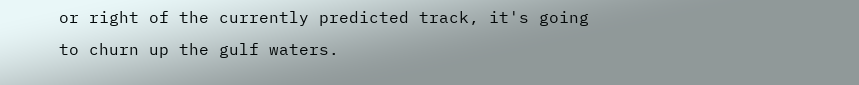or right of the currently predicted track, it's going to churn up the gulf waters.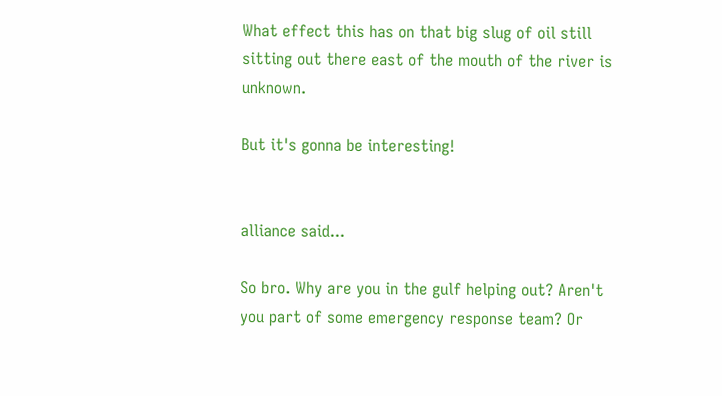What effect this has on that big slug of oil still sitting out there east of the mouth of the river is unknown.

But it's gonna be interesting!


alliance said...

So bro. Why are you in the gulf helping out? Aren't you part of some emergency response team? Or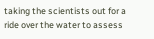taking the scientists out for a ride over the water to assess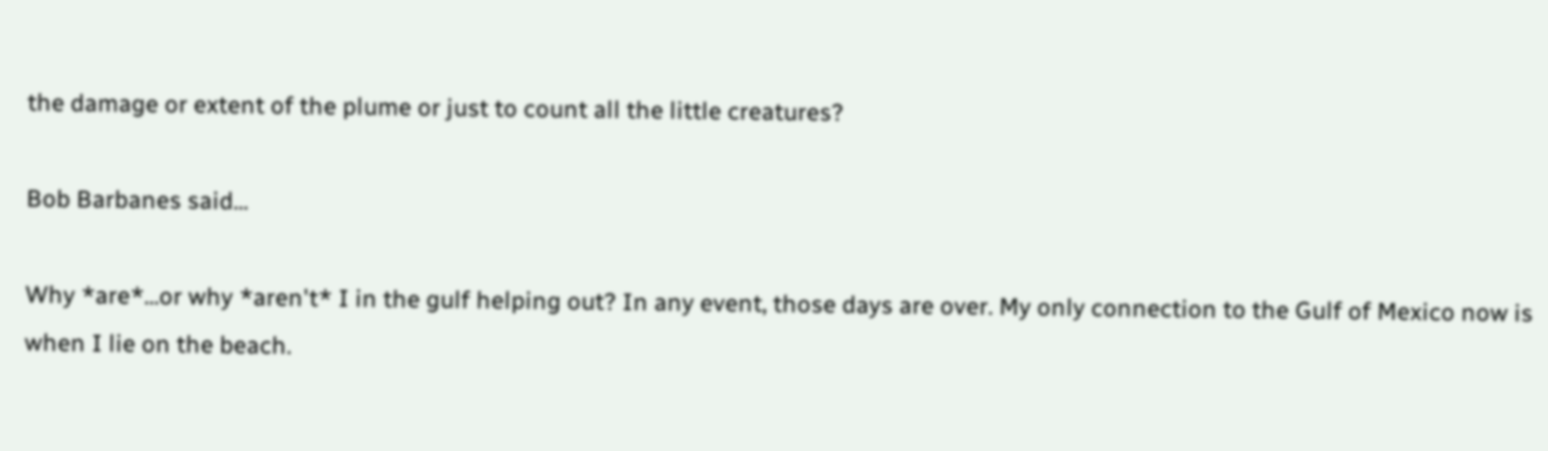the damage or extent of the plume or just to count all the little creatures?

Bob Barbanes said...

Why *are*...or why *aren't* I in the gulf helping out? In any event, those days are over. My only connection to the Gulf of Mexico now is when I lie on the beach.